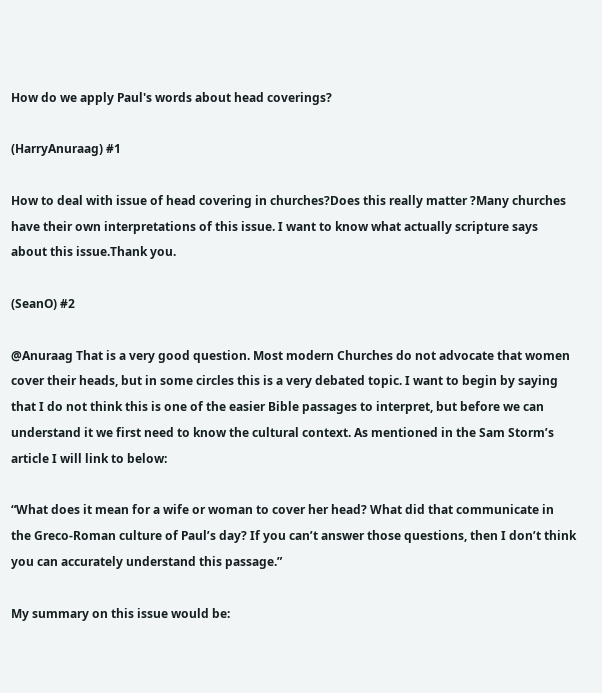How do we apply Paul's words about head coverings?

(HarryAnuraag) #1

How to deal with issue of head covering in churches?Does this really matter ?Many churches have their own interpretations of this issue. I want to know what actually scripture says about this issue.Thank you.

(SeanO) #2

@Anuraag That is a very good question. Most modern Churches do not advocate that women cover their heads, but in some circles this is a very debated topic. I want to begin by saying that I do not think this is one of the easier Bible passages to interpret, but before we can understand it we first need to know the cultural context. As mentioned in the Sam Storm’s article I will link to below:

“What does it mean for a wife or woman to cover her head? What did that communicate in the Greco-Roman culture of Paul’s day? If you can’t answer those questions, then I don’t think you can accurately understand this passage.”

My summary on this issue would be: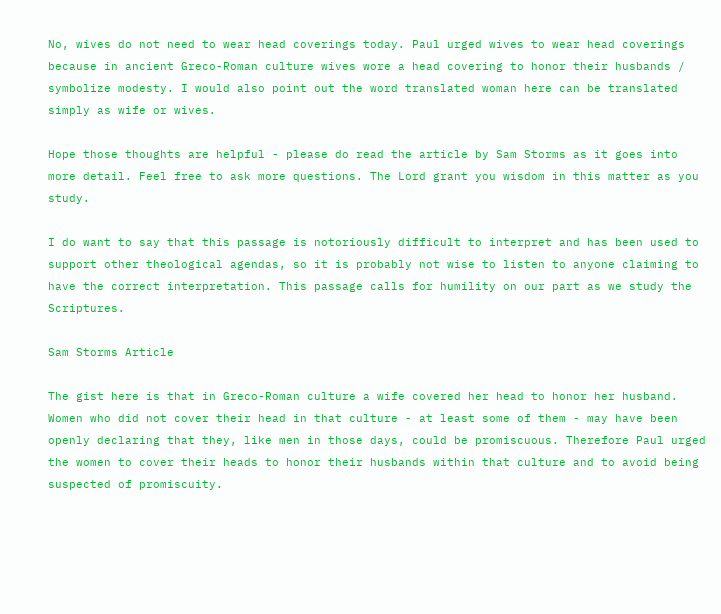No, wives do not need to wear head coverings today. Paul urged wives to wear head coverings because in ancient Greco-Roman culture wives wore a head covering to honor their husbands / symbolize modesty. I would also point out the word translated woman here can be translated simply as wife or wives.

Hope those thoughts are helpful - please do read the article by Sam Storms as it goes into more detail. Feel free to ask more questions. The Lord grant you wisdom in this matter as you study.

I do want to say that this passage is notoriously difficult to interpret and has been used to support other theological agendas, so it is probably not wise to listen to anyone claiming to have the correct interpretation. This passage calls for humility on our part as we study the Scriptures.

Sam Storms Article

The gist here is that in Greco-Roman culture a wife covered her head to honor her husband. Women who did not cover their head in that culture - at least some of them - may have been openly declaring that they, like men in those days, could be promiscuous. Therefore Paul urged the women to cover their heads to honor their husbands within that culture and to avoid being suspected of promiscuity.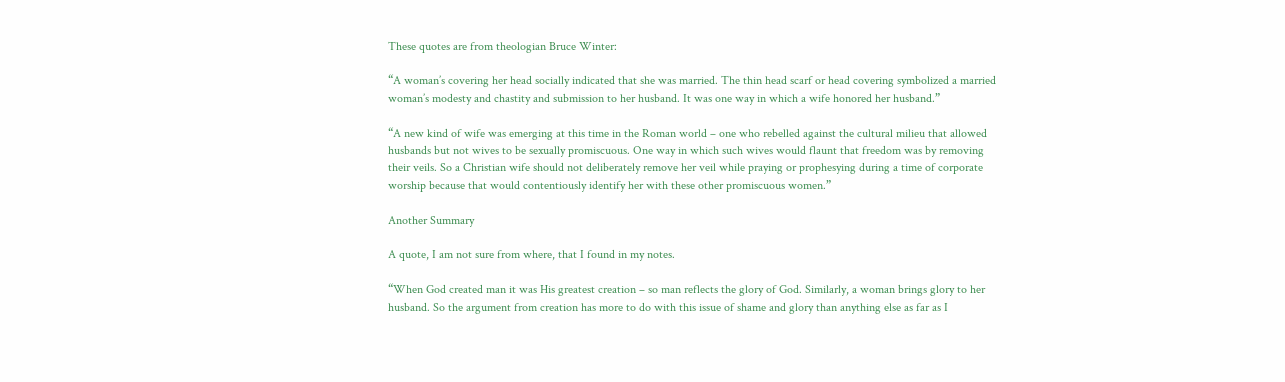These quotes are from theologian Bruce Winter:

“A woman’s covering her head socially indicated that she was married. The thin head scarf or head covering symbolized a married woman’s modesty and chastity and submission to her husband. It was one way in which a wife honored her husband.”

“A new kind of wife was emerging at this time in the Roman world – one who rebelled against the cultural milieu that allowed husbands but not wives to be sexually promiscuous. One way in which such wives would flaunt that freedom was by removing their veils. So a Christian wife should not deliberately remove her veil while praying or prophesying during a time of corporate worship because that would contentiously identify her with these other promiscuous women.”

Another Summary

A quote, I am not sure from where, that I found in my notes.

“When God created man it was His greatest creation – so man reflects the glory of God. Similarly, a woman brings glory to her husband. So the argument from creation has more to do with this issue of shame and glory than anything else as far as I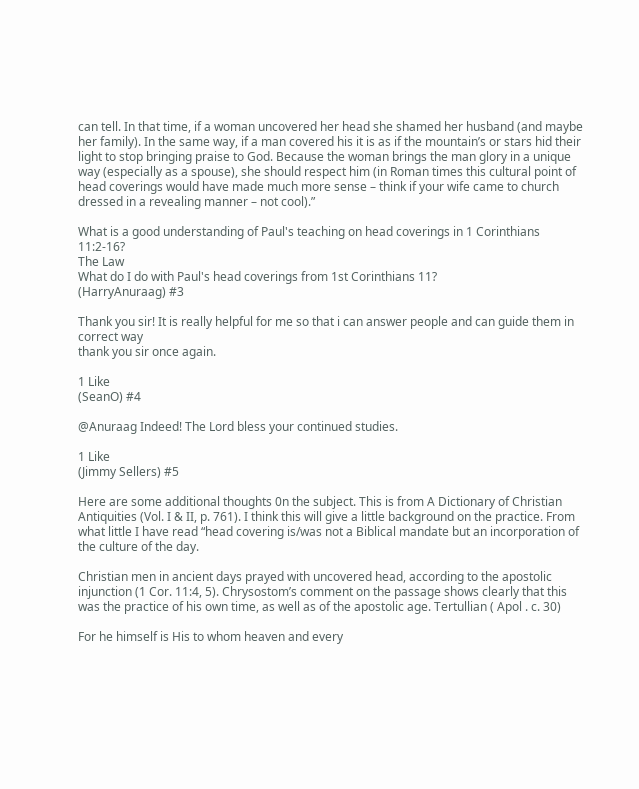can tell. In that time, if a woman uncovered her head she shamed her husband (and maybe her family). In the same way, if a man covered his it is as if the mountain’s or stars hid their light to stop bringing praise to God. Because the woman brings the man glory in a unique way (especially as a spouse), she should respect him (in Roman times this cultural point of head coverings would have made much more sense – think if your wife came to church dressed in a revealing manner – not cool).”

What is a good understanding of Paul's teaching on head coverings in 1 Corinthians 11:2-16?
The Law
What do I do with Paul's head coverings from 1st Corinthians 11?
(HarryAnuraag) #3

Thank you sir! It is really helpful for me so that i can answer people and can guide them in correct way
thank you sir once again.

1 Like
(SeanO) #4

@Anuraag Indeed! The Lord bless your continued studies.

1 Like
(Jimmy Sellers) #5

Here are some additional thoughts 0n the subject. This is from A Dictionary of Christian Antiquities (Vol. I & II, p. 761). I think this will give a little background on the practice. From what little I have read “head covering is/was not a Biblical mandate but an incorporation of the culture of the day.

Christian men in ancient days prayed with uncovered head, according to the apostolic injunction (1 Cor. 11:4, 5). Chrysostom’s comment on the passage shows clearly that this was the practice of his own time, as well as of the apostolic age. Tertullian ( Apol . c. 30)

For he himself is His to whom heaven and every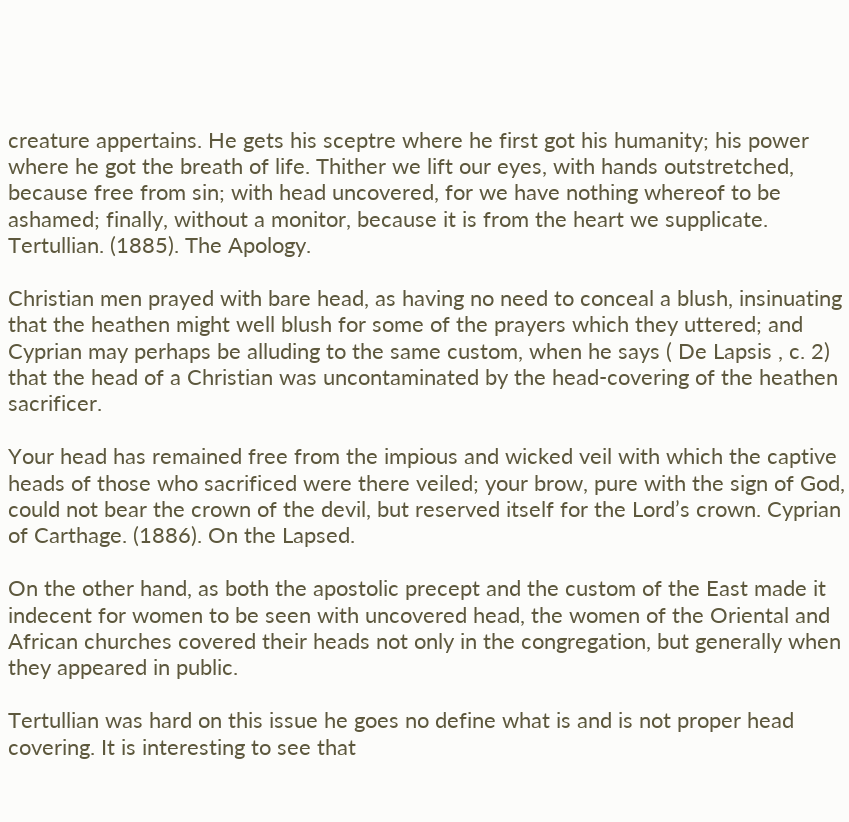creature appertains. He gets his sceptre where he first got his humanity; his power where he got the breath of life. Thither we lift our eyes, with hands outstretched, because free from sin; with head uncovered, for we have nothing whereof to be ashamed; finally, without a monitor, because it is from the heart we supplicate. Tertullian. (1885). The Apology.

Christian men prayed with bare head, as having no need to conceal a blush, insinuating that the heathen might well blush for some of the prayers which they uttered; and Cyprian may perhaps be alluding to the same custom, when he says ( De Lapsis , c. 2) that the head of a Christian was uncontaminated by the head-covering of the heathen sacrificer.

Your head has remained free from the impious and wicked veil with which the captive heads of those who sacrificed were there veiled; your brow, pure with the sign of God, could not bear the crown of the devil, but reserved itself for the Lord’s crown. Cyprian of Carthage. (1886). On the Lapsed.

On the other hand, as both the apostolic precept and the custom of the East made it indecent for women to be seen with uncovered head, the women of the Oriental and African churches covered their heads not only in the congregation, but generally when they appeared in public.

Tertullian was hard on this issue he goes no define what is and is not proper head covering. It is interesting to see that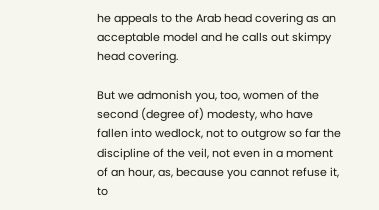he appeals to the Arab head covering as an acceptable model and he calls out skimpy head covering.

But we admonish you, too, women of the second (degree of) modesty, who have fallen into wedlock, not to outgrow so far the discipline of the veil, not even in a moment of an hour, as, because you cannot refuse it, to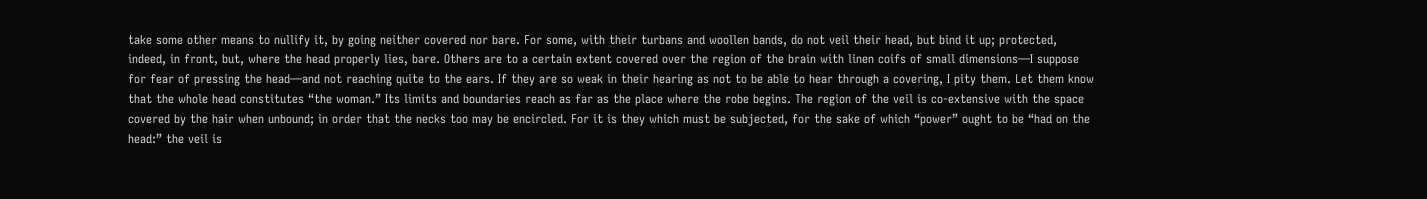take some other means to nullify it, by going neither covered nor bare. For some, with their turbans and woollen bands, do not veil their head, but bind it up; protected, indeed, in front, but, where the head properly lies, bare. Others are to a certain extent covered over the region of the brain with linen coifs of small dimensions—I suppose for fear of pressing the head—and not reaching quite to the ears. If they are so weak in their hearing as not to be able to hear through a covering, I pity them. Let them know that the whole head constitutes “the woman.” Its limits and boundaries reach as far as the place where the robe begins. The region of the veil is co-extensive with the space covered by the hair when unbound; in order that the necks too may be encircled. For it is they which must be subjected, for the sake of which “power” ought to be “had on the head:” the veil is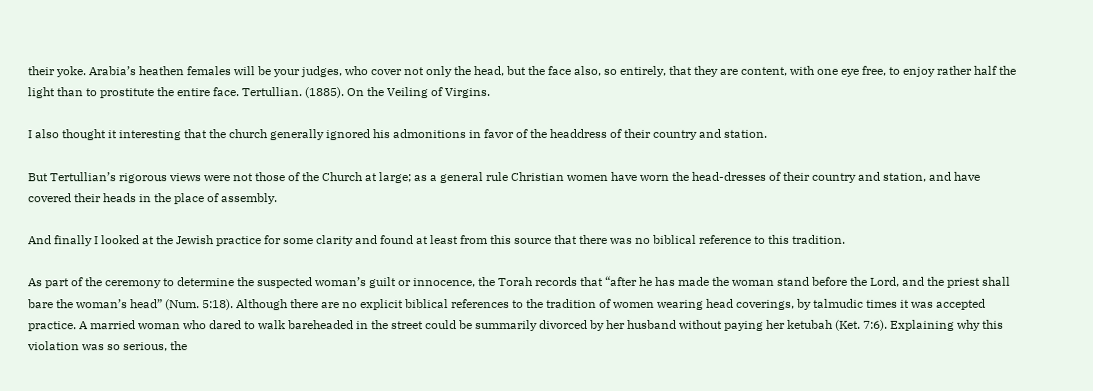their yoke. Arabia’s heathen females will be your judges, who cover not only the head, but the face also, so entirely, that they are content, with one eye free, to enjoy rather half the light than to prostitute the entire face. Tertullian. (1885). On the Veiling of Virgins.

I also thought it interesting that the church generally ignored his admonitions in favor of the headdress of their country and station.

But Tertullian’s rigorous views were not those of the Church at large; as a general rule Christian women have worn the head-dresses of their country and station, and have covered their heads in the place of assembly.

And finally I looked at the Jewish practice for some clarity and found at least from this source that there was no biblical reference to this tradition.

As part of the ceremony to determine the suspected woman’s guilt or innocence, the Torah records that “after he has made the woman stand before the Lord, and the priest shall bare the woman’s head” (Num. 5:18). Although there are no explicit biblical references to the tradition of women wearing head coverings, by talmudic times it was accepted practice. A married woman who dared to walk bareheaded in the street could be summarily divorced by her husband without paying her ketubah (Ket. 7:6). Explaining why this violation was so serious, the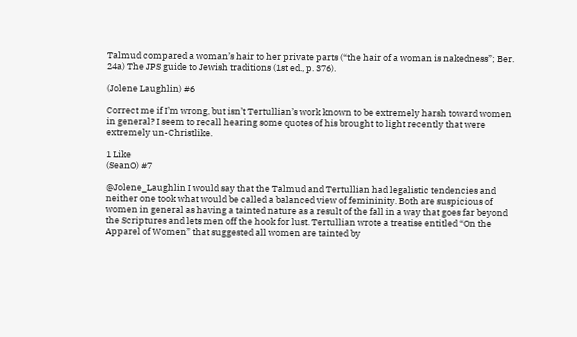Talmud compared a woman’s hair to her private parts (“the hair of a woman is nakedness”; Ber. 24a) The JPS guide to Jewish traditions (1st ed., p. 376).

(Jolene Laughlin) #6

Correct me if I’m wrong, but isn’t Tertullian’s work known to be extremely harsh toward women in general? I seem to recall hearing some quotes of his brought to light recently that were extremely un-Christlike.

1 Like
(SeanO) #7

@Jolene_Laughlin I would say that the Talmud and Tertullian had legalistic tendencies and neither one took what would be called a balanced view of femininity. Both are suspicious of women in general as having a tainted nature as a result of the fall in a way that goes far beyond the Scriptures and lets men off the hook for lust. Tertullian wrote a treatise entitled “On the Apparel of Women” that suggested all women are tainted by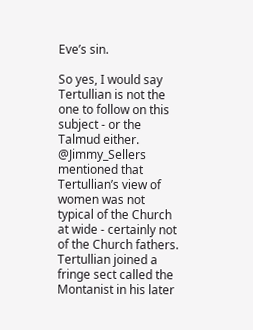Eve’s sin.

So yes, I would say Tertullian is not the one to follow on this subject - or the Talmud either. @Jimmy_Sellers mentioned that Tertullian’s view of women was not typical of the Church at wide - certainly not of the Church fathers. Tertullian joined a fringe sect called the Montanist in his later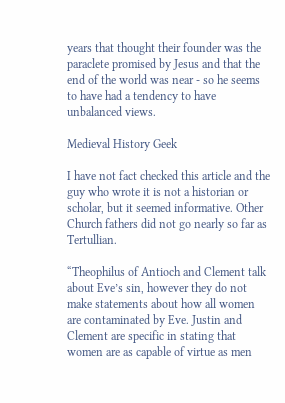years that thought their founder was the paraclete promised by Jesus and that the end of the world was near - so he seems to have had a tendency to have unbalanced views.

Medieval History Geek

I have not fact checked this article and the guy who wrote it is not a historian or scholar, but it seemed informative. Other Church fathers did not go nearly so far as Tertullian.

“Theophilus of Antioch and Clement talk about Eve’s sin, however they do not make statements about how all women are contaminated by Eve. Justin and Clement are specific in stating that women are as capable of virtue as men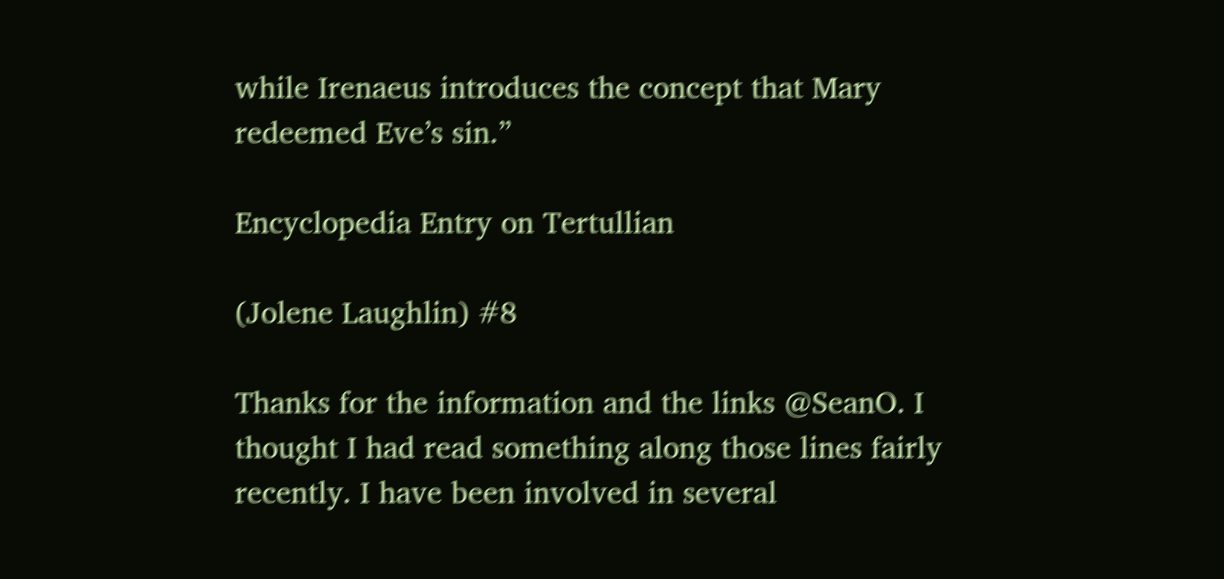while Irenaeus introduces the concept that Mary redeemed Eve’s sin.”

Encyclopedia Entry on Tertullian

(Jolene Laughlin) #8

Thanks for the information and the links @SeanO. I thought I had read something along those lines fairly recently. I have been involved in several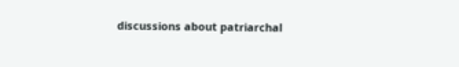discussions about patriarchal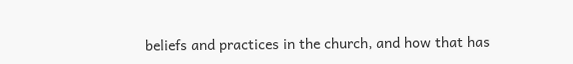beliefs and practices in the church, and how that has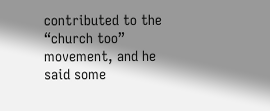contributed to the “church too” movement, and he said some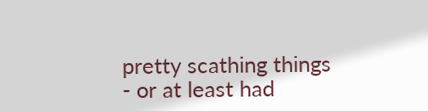pretty scathing things - or at least had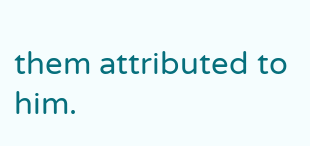them attributed to him.